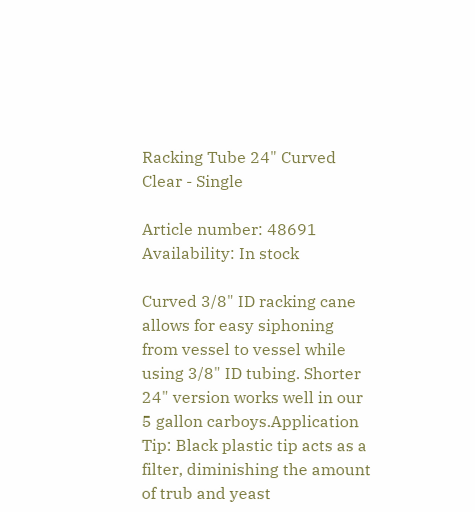Racking Tube 24" Curved Clear - Single

Article number: 48691
Availability: In stock

Curved 3/8" ID racking cane allows for easy siphoning from vessel to vessel while using 3/8" ID tubing. Shorter 24" version works well in our 5 gallon carboys.Application Tip: Black plastic tip acts as a filter, diminishing the amount of trub and yeast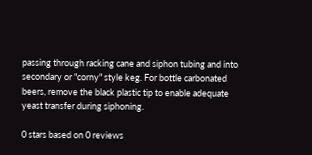passing through racking cane and siphon tubing and into secondary or "corny" style keg. For bottle carbonated beers, remove the black plastic tip to enable adequate yeast transfer during siphoning.

0 stars based on 0 reviews